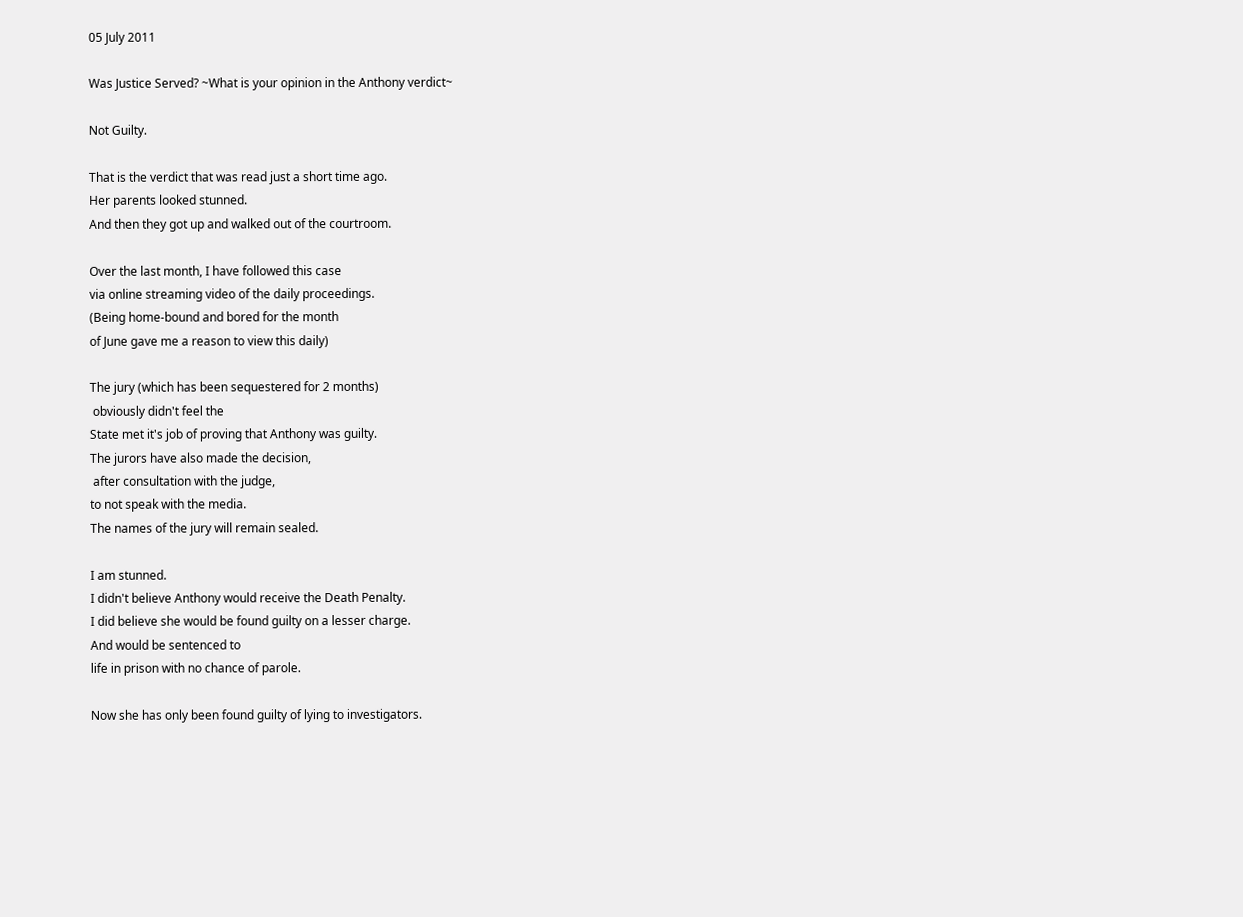05 July 2011

Was Justice Served? ~What is your opinion in the Anthony verdict~

Not Guilty.

That is the verdict that was read just a short time ago.
Her parents looked stunned.
And then they got up and walked out of the courtroom.

Over the last month, I have followed this case
via online streaming video of the daily proceedings.
(Being home-bound and bored for the month
of June gave me a reason to view this daily)

The jury (which has been sequestered for 2 months)
 obviously didn't feel the
State met it's job of proving that Anthony was guilty.
The jurors have also made the decision,
 after consultation with the judge,
to not speak with the media.
The names of the jury will remain sealed.

I am stunned.
I didn't believe Anthony would receive the Death Penalty.
I did believe she would be found guilty on a lesser charge.
And would be sentenced to
life in prison with no chance of parole.

Now she has only been found guilty of lying to investigators.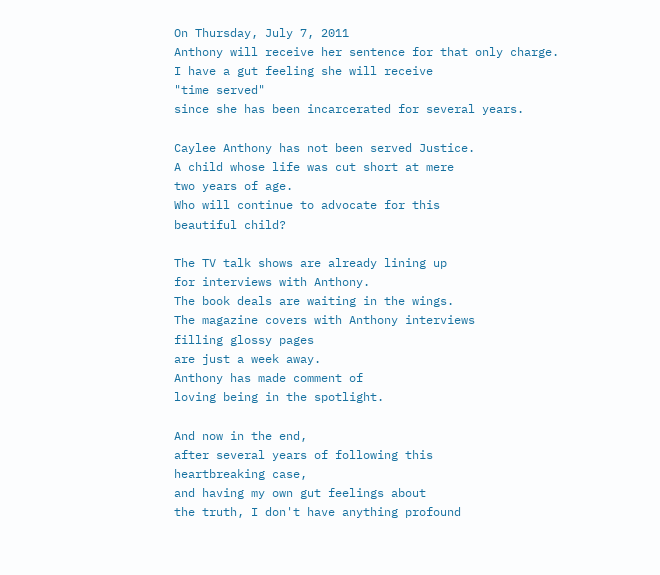On Thursday, July 7, 2011
Anthony will receive her sentence for that only charge.
I have a gut feeling she will receive
"time served"
since she has been incarcerated for several years.

Caylee Anthony has not been served Justice.
A child whose life was cut short at mere
two years of age.
Who will continue to advocate for this
beautiful child?

The TV talk shows are already lining up
for interviews with Anthony.
The book deals are waiting in the wings.
The magazine covers with Anthony interviews
filling glossy pages
are just a week away.
Anthony has made comment of
loving being in the spotlight.

And now in the end,
after several years of following this
heartbreaking case,
and having my own gut feelings about
the truth, I don't have anything profound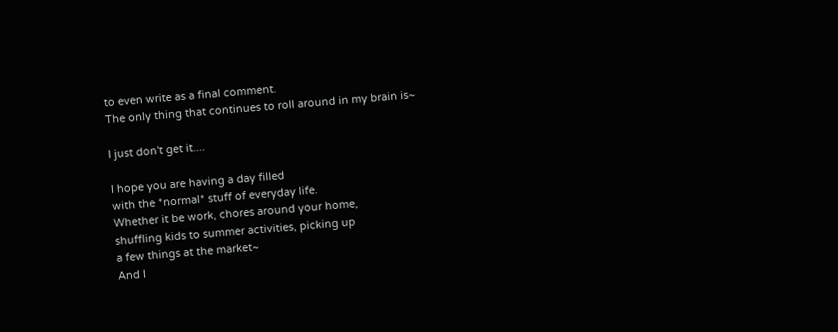to even write as a final comment.
The only thing that continues to roll around in my brain is~

I just don't get it....

I hope you are having a day filled
with the *normal* stuff of everyday life.
Whether it be work, chores around your home,
shuffling kids to summer activities, picking up
a few things at the market~
And I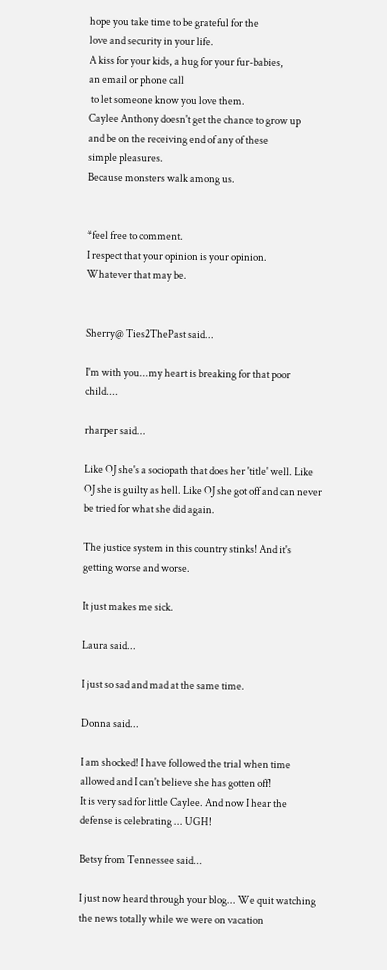hope you take time to be grateful for the
love and security in your life.
A kiss for your kids, a hug for your fur-babies,
an email or phone call
 to let someone know you love them.
Caylee Anthony doesn't get the chance to grow up
and be on the receiving end of any of these
simple pleasures.
Because monsters walk among us.


*feel free to comment.
I respect that your opinion is your opinion.
Whatever that may be.


Sherry@ Ties2ThePast said...

I'm with you...my heart is breaking for that poor child....

rharper said...

Like OJ she's a sociopath that does her 'title' well. Like OJ she is guilty as hell. Like OJ she got off and can never be tried for what she did again.

The justice system in this country stinks! And it's getting worse and worse.

It just makes me sick.

Laura said...

I just so sad and mad at the same time.

Donna said...

I am shocked! I have followed the trial when time allowed and I can't believe she has gotten off!
It is very sad for little Caylee. And now I hear the defense is celebrating ... UGH!

Betsy from Tennessee said...

I just now heard through your blog... We quit watching the news totally while we were on vacation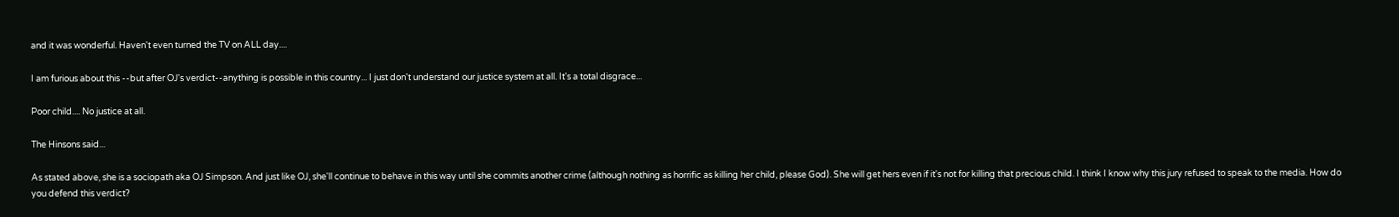and it was wonderful. Haven't even turned the TV on ALL day....

I am furious about this --but after OJ's verdict--anything is possible in this country... I just don't understand our justice system at all. It's a total disgrace...

Poor child.... No justice at all.

The Hinsons said...

As stated above, she is a sociopath aka OJ Simpson. And just like OJ, she'll continue to behave in this way until she commits another crime (although nothing as horrific as killing her child, please God). She will get hers even if it's not for killing that precious child. I think I know why this jury refused to speak to the media. How do you defend this verdict?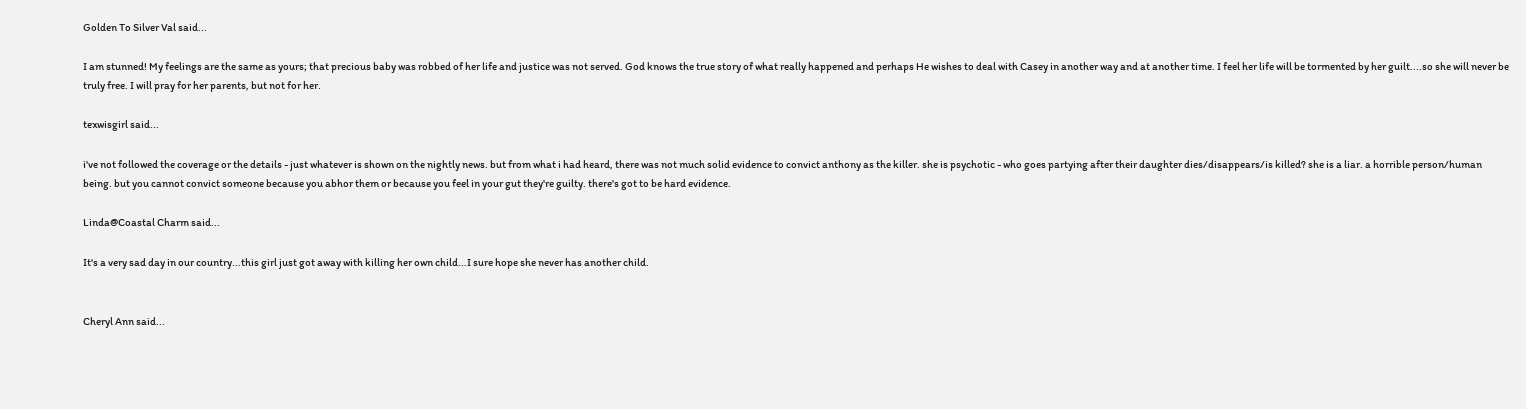Golden To Silver Val said...

I am stunned! My feelings are the same as yours; that precious baby was robbed of her life and justice was not served. God knows the true story of what really happened and perhaps He wishes to deal with Casey in another way and at another time. I feel her life will be tormented by her guilt....so she will never be truly free. I will pray for her parents, but not for her.

texwisgirl said...

i've not followed the coverage or the details - just whatever is shown on the nightly news. but from what i had heard, there was not much solid evidence to convict anthony as the killer. she is psychotic - who goes partying after their daughter dies/disappears/is killed? she is a liar. a horrible person/human being. but you cannot convict someone because you abhor them or because you feel in your gut they're guilty. there's got to be hard evidence.

Linda@Coastal Charm said...

It's a very sad day in our country...this girl just got away with killing her own child...I sure hope she never has another child.


Cheryl Ann said...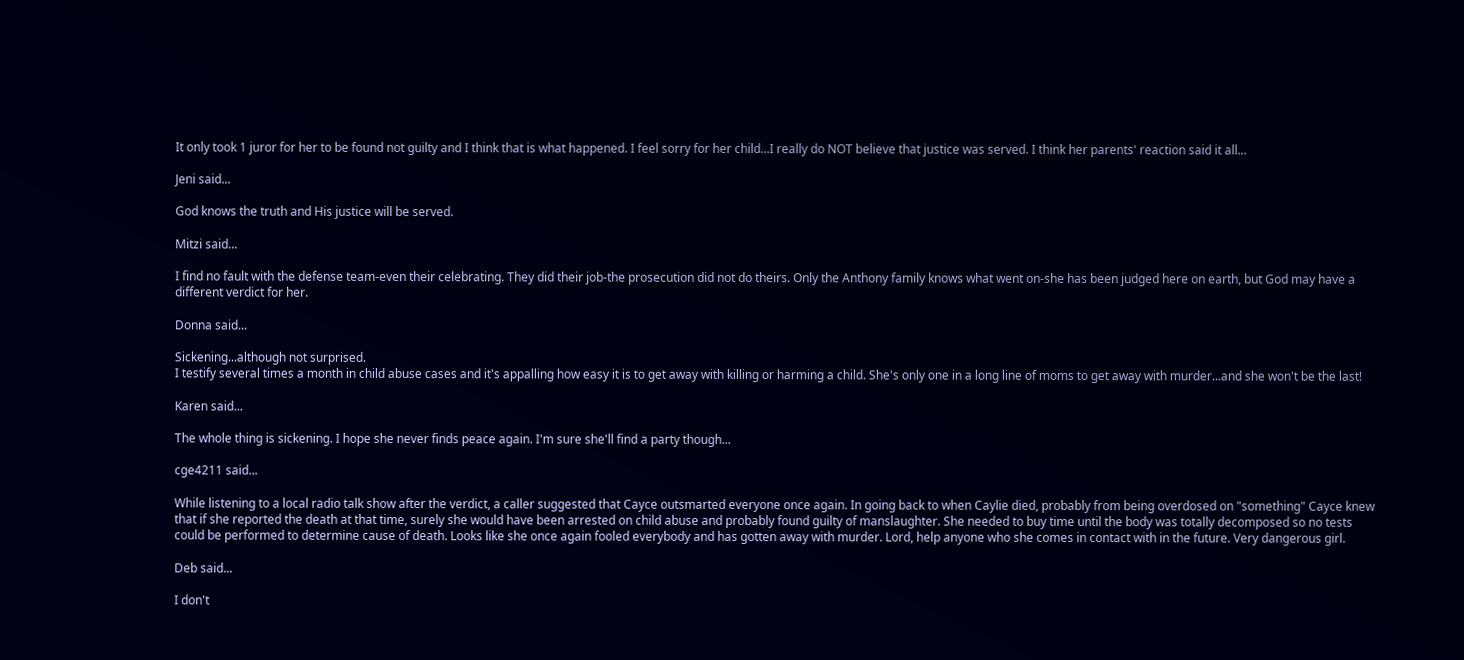It only took 1 juror for her to be found not guilty and I think that is what happened. I feel sorry for her child...I really do NOT believe that justice was served. I think her parents' reaction said it all...

Jeni said...

God knows the truth and His justice will be served.

Mitzi said...

I find no fault with the defense team-even their celebrating. They did their job-the prosecution did not do theirs. Only the Anthony family knows what went on-she has been judged here on earth, but God may have a different verdict for her.

Donna said...

Sickening...although not surprised.
I testify several times a month in child abuse cases and it's appalling how easy it is to get away with killing or harming a child. She's only one in a long line of moms to get away with murder...and she won't be the last!

Karen said...

The whole thing is sickening. I hope she never finds peace again. I'm sure she'll find a party though...

cge4211 said...

While listening to a local radio talk show after the verdict, a caller suggested that Cayce outsmarted everyone once again. In going back to when Caylie died, probably from being overdosed on "something" Cayce knew that if she reported the death at that time, surely she would have been arrested on child abuse and probably found guilty of manslaughter. She needed to buy time until the body was totally decomposed so no tests could be performed to determine cause of death. Looks like she once again fooled everybody and has gotten away with murder. Lord, help anyone who she comes in contact with in the future. Very dangerous girl.

Deb said...

I don't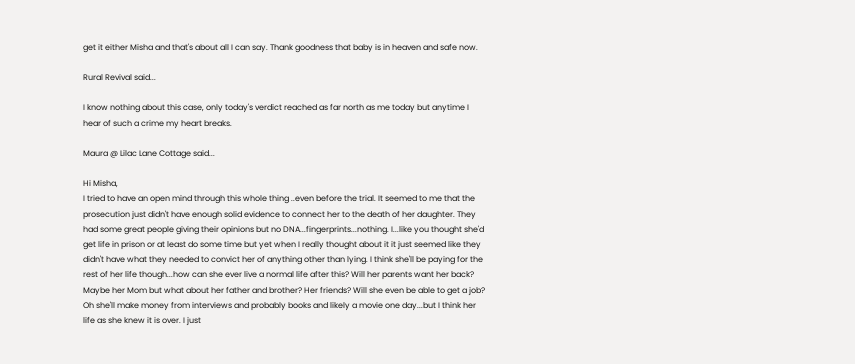get it either Misha and that's about all I can say. Thank goodness that baby is in heaven and safe now.

Rural Revival said...

I know nothing about this case, only today's verdict reached as far north as me today but anytime I hear of such a crime my heart breaks.

Maura @ Lilac Lane Cottage said...

Hi Misha,
I tried to have an open mind through this whole thing ..even before the trial. It seemed to me that the prosecution just didn't have enough solid evidence to connect her to the death of her daughter. They had some great people giving their opinions but no DNA...fingerprints...nothing. I...like you thought she'd get life in prison or at least do some time but yet when I really thought about it it just seemed like they didn't have what they needed to convict her of anything other than lying. I think she'll be paying for the rest of her life though...how can she ever live a normal life after this? Will her parents want her back? Maybe her Mom but what about her father and brother? Her friends? Will she even be able to get a job? Oh she'll make money from interviews and probably books and likely a movie one day...but I think her life as she knew it is over. I just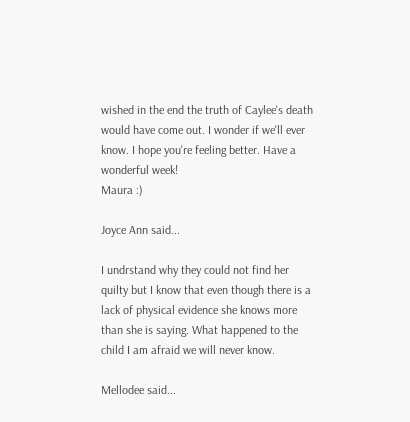wished in the end the truth of Caylee's death would have come out. I wonder if we'll ever know. I hope you're feeling better. Have a wonderful week!
Maura :)

Joyce Ann said...

I undrstand why they could not find her quilty but I know that even though there is a lack of physical evidence she knows more than she is saying. What happened to the child I am afraid we will never know.

Mellodee said...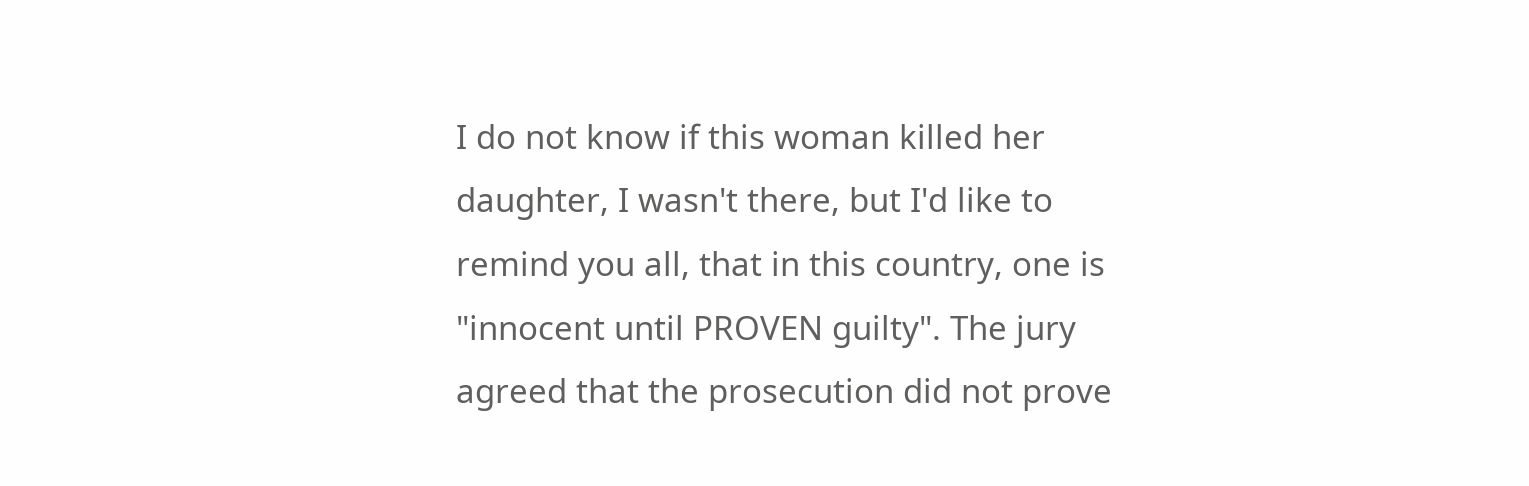I do not know if this woman killed her daughter, I wasn't there, but I'd like to remind you all, that in this country, one is "innocent until PROVEN guilty". The jury agreed that the prosecution did not prove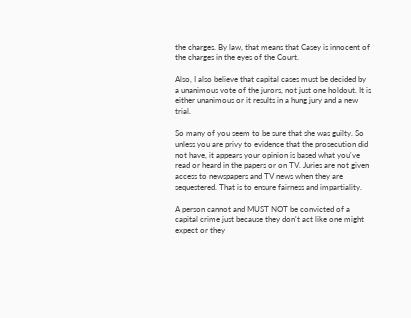the charges. By law, that means that Casey is innocent of the charges in the eyes of the Court.

Also, I also believe that capital cases must be decided by a unanimous vote of the jurors, not just one holdout. It is either unanimous or it results in a hung jury and a new trial.

So many of you seem to be sure that she was guilty. So unless you are privy to evidence that the prosecution did not have, it appears your opinion is based what you've read or heard in the papers or on TV. Juries are not given access to newspapers and TV news when they are sequestered. That is to ensure fairness and impartiality.

A person cannot and MUST NOT be convicted of a capital crime just because they don't act like one might expect or they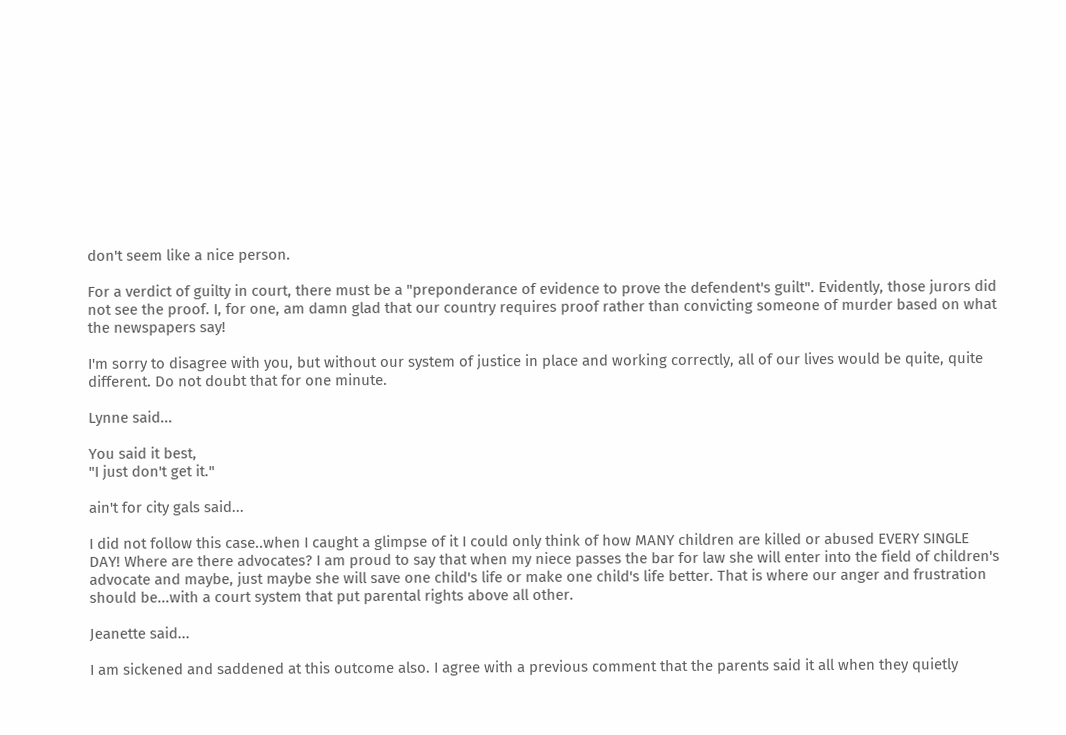don't seem like a nice person.

For a verdict of guilty in court, there must be a "preponderance of evidence to prove the defendent's guilt". Evidently, those jurors did not see the proof. I, for one, am damn glad that our country requires proof rather than convicting someone of murder based on what the newspapers say!

I'm sorry to disagree with you, but without our system of justice in place and working correctly, all of our lives would be quite, quite different. Do not doubt that for one minute.

Lynne said...

You said it best,
"I just don't get it."

ain't for city gals said...

I did not follow this case..when I caught a glimpse of it I could only think of how MANY children are killed or abused EVERY SINGLE DAY! Where are there advocates? I am proud to say that when my niece passes the bar for law she will enter into the field of children's advocate and maybe, just maybe she will save one child's life or make one child's life better. That is where our anger and frustration should be...with a court system that put parental rights above all other.

Jeanette said...

I am sickened and saddened at this outcome also. I agree with a previous comment that the parents said it all when they quietly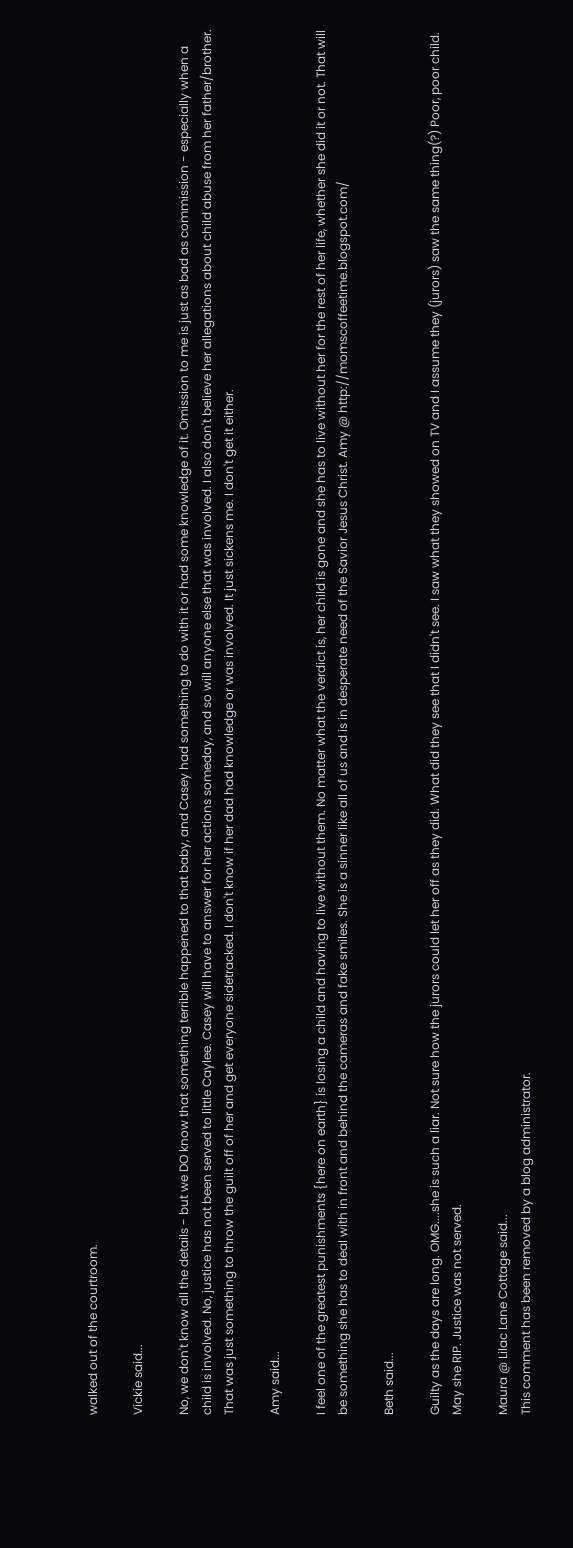walked out of the courtroom.

Vickie said...

No, we don't know all the details - but we DO know that something terrible happened to that baby, and Casey had something to do with it or had some knowledge of it. Omission to me is just as bad as commission - especially when a child is involved. No, justice has not been served to little Caylee. Casey will have to answer for her actions someday, and so will anyone else that was involved. I also don't believe her allegations about child abuse from her father/brother. That was just something to throw the guilt off of her and get everyone sidetracked. I don't know if her dad had knowledge or was involved. It just sickens me. I don't get it either.

Amy said...

I feel one of the greatest punishments {here on earth} is losing a child and having to live without them. No matter what the verdict is, her child is gone and she has to live without her for the rest of her life, whether she did it or not. That will be something she has to deal with in front and behind the cameras and fake smiles. She is a sinner like all of us and is in desperate need of the Savior Jesus Christ. Amy @ http://momscoffeetime.blogspot.com/

Beth said...

Guilty as the days are long. OMG....she is such a liar. Not sure how the jurors could let her off as they did. What did they see that I didn't see. I saw what they showed on TV and I assume they (jurors) saw the same thing(?) Poor, poor child. May she RIP. Justice was not served.

Maura @ Lilac Lane Cottage said...
This comment has been removed by a blog administrator.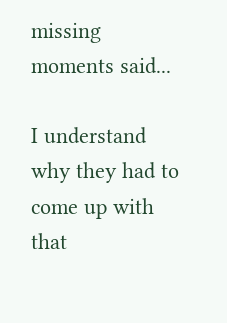missing moments said...

I understand why they had to come up with that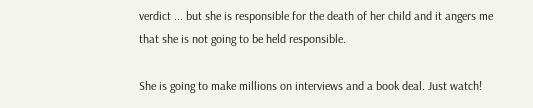verdict ... but she is responsible for the death of her child and it angers me that she is not going to be held responsible.

She is going to make millions on interviews and a book deal. Just watch!